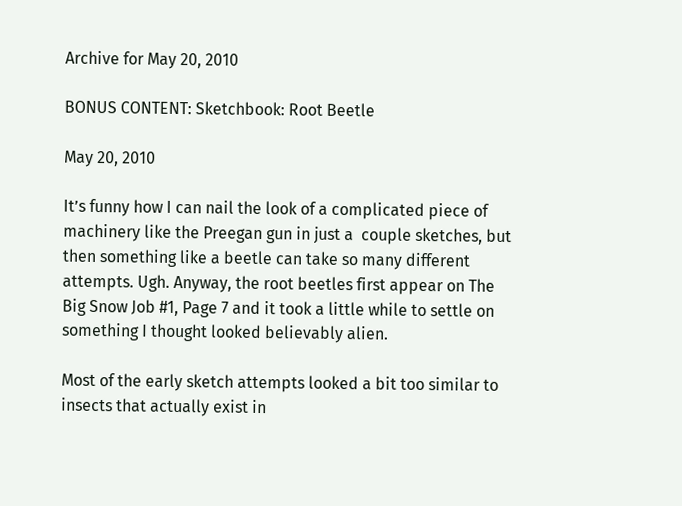Archive for May 20, 2010

BONUS CONTENT: Sketchbook: Root Beetle

May 20, 2010

It’s funny how I can nail the look of a complicated piece of machinery like the Preegan gun in just a  couple sketches, but then something like a beetle can take so many different attempts. Ugh. Anyway, the root beetles first appear on The Big Snow Job #1, Page 7 and it took a little while to settle on something I thought looked believably alien.

Most of the early sketch attempts looked a bit too similar to insects that actually exist in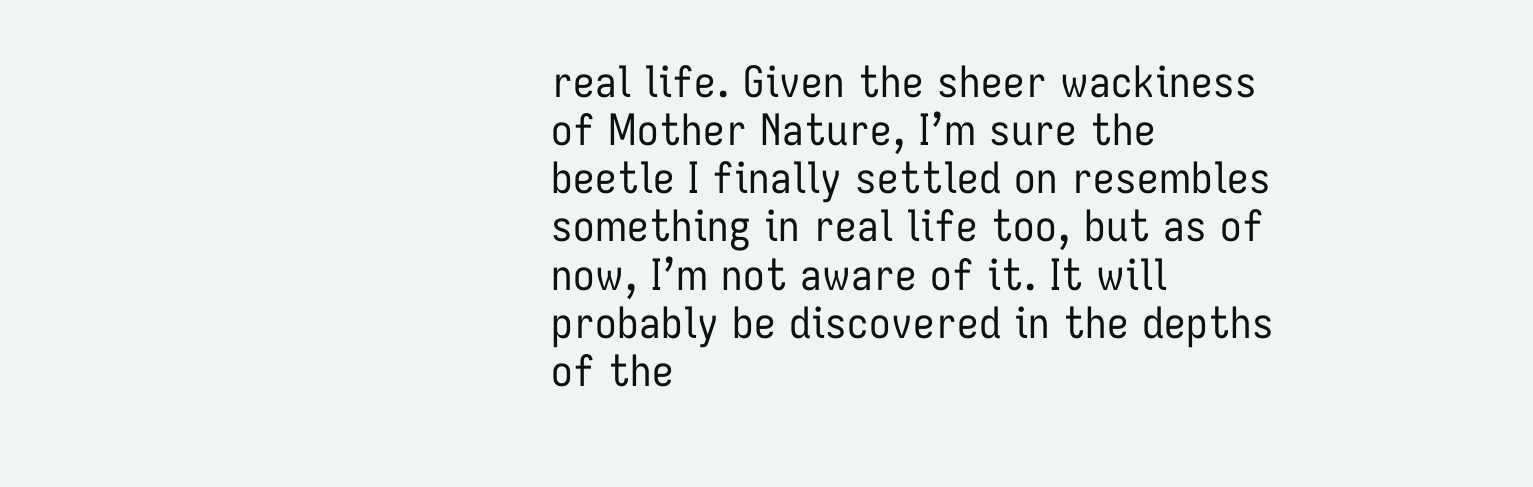real life. Given the sheer wackiness of Mother Nature, I’m sure the beetle I finally settled on resembles something in real life too, but as of now, I’m not aware of it. It will probably be discovered in the depths of the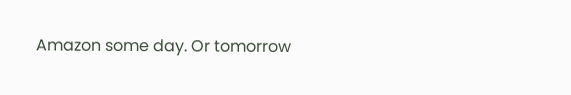Amazon some day. Or tomorrow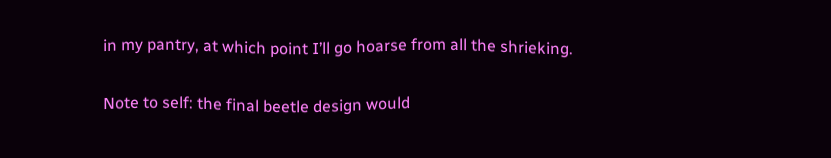in my pantry, at which point I’ll go hoarse from all the shrieking.

Note to self: the final beetle design would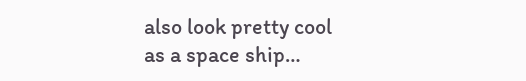also look pretty cool as a space ship…